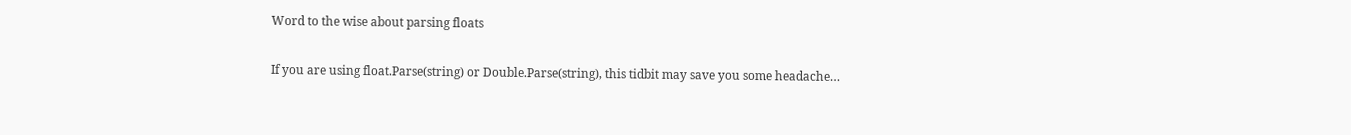Word to the wise about parsing floats

If you are using float.Parse(string) or Double.Parse(string), this tidbit may save you some headache…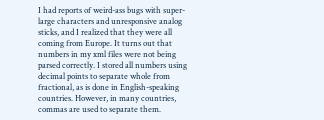I had reports of weird-ass bugs with super-large characters and unresponsive analog sticks, and I realized that they were all coming from Europe. It turns out that numbers in my xml files were not being parsed correctly. I stored all numbers using decimal points to separate whole from fractional, as is done in English-speaking countries. However, in many countries, commas are used to separate them.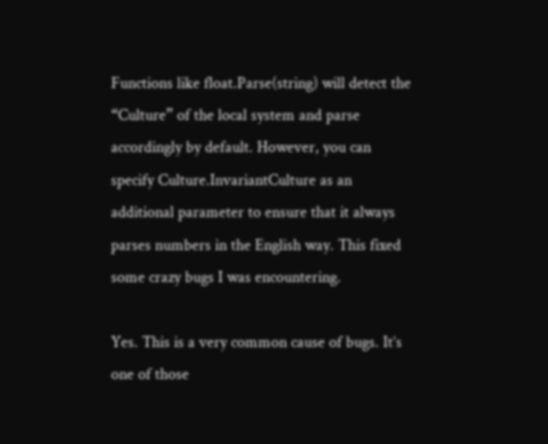Functions like float.Parse(string) will detect the “Culture” of the local system and parse accordingly by default. However, you can specify Culture.InvariantCulture as an additional parameter to ensure that it always parses numbers in the English way. This fixed some crazy bugs I was encountering.

Yes. This is a very common cause of bugs. It’s one of those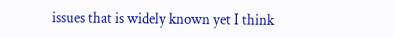issues that is widely known yet I think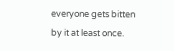everyone gets bitten by it at least once.